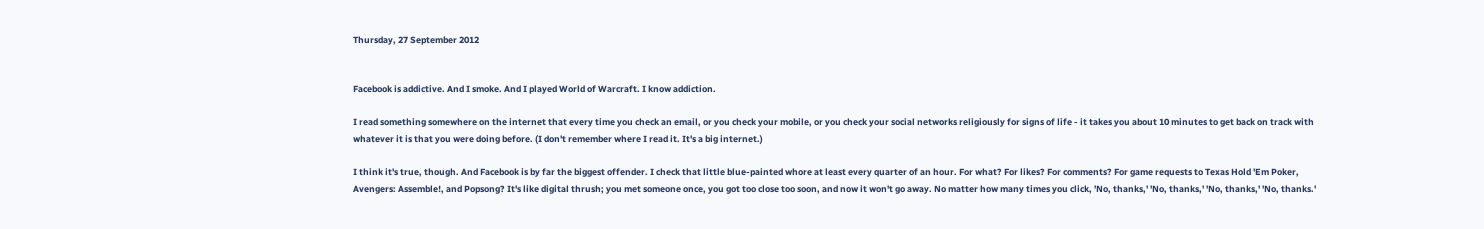Thursday, 27 September 2012


Facebook is addictive. And I smoke. And I played World of Warcraft. I know addiction.

I read something somewhere on the internet that every time you check an email, or you check your mobile, or you check your social networks religiously for signs of life - it takes you about 10 minutes to get back on track with whatever it is that you were doing before. (I don't remember where I read it. It's a big internet.)

I think it's true, though. And Facebook is by far the biggest offender. I check that little blue-painted whore at least every quarter of an hour. For what? For likes? For comments? For game requests to Texas Hold 'Em Poker, Avengers: Assemble!, and Popsong? It's like digital thrush; you met someone once, you got too close too soon, and now it won't go away. No matter how many times you click, 'No, thanks,' 'No, thanks,' 'No, thanks,' 'No, thanks.'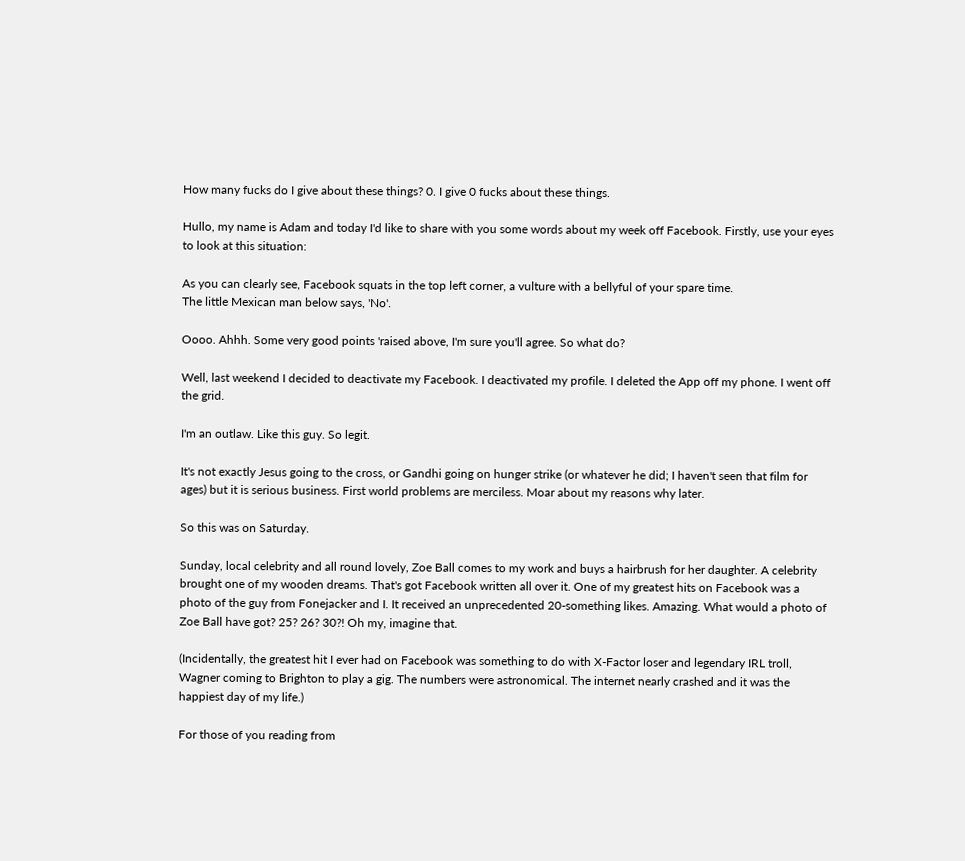How many fucks do I give about these things? 0. I give 0 fucks about these things.

Hullo, my name is Adam and today I'd like to share with you some words about my week off Facebook. Firstly, use your eyes to look at this situation:

As you can clearly see, Facebook squats in the top left corner, a vulture with a bellyful of your spare time.
The little Mexican man below says, 'No'.

Oooo. Ahhh. Some very good points 'raised above, I'm sure you'll agree. So what do?

Well, last weekend I decided to deactivate my Facebook. I deactivated my profile. I deleted the App off my phone. I went off the grid.

I'm an outlaw. Like this guy. So legit.

It's not exactly Jesus going to the cross, or Gandhi going on hunger strike (or whatever he did; I haven't seen that film for ages) but it is serious business. First world problems are merciless. Moar about my reasons why later.

So this was on Saturday.

Sunday, local celebrity and all round lovely, Zoe Ball comes to my work and buys a hairbrush for her daughter. A celebrity brought one of my wooden dreams. That's got Facebook written all over it. One of my greatest hits on Facebook was a photo of the guy from Fonejacker and I. It received an unprecedented 20-something likes. Amazing. What would a photo of Zoe Ball have got? 25? 26? 30?! Oh my, imagine that.

(Incidentally, the greatest hit I ever had on Facebook was something to do with X-Factor loser and legendary IRL troll, Wagner coming to Brighton to play a gig. The numbers were astronomical. The internet nearly crashed and it was the happiest day of my life.)

For those of you reading from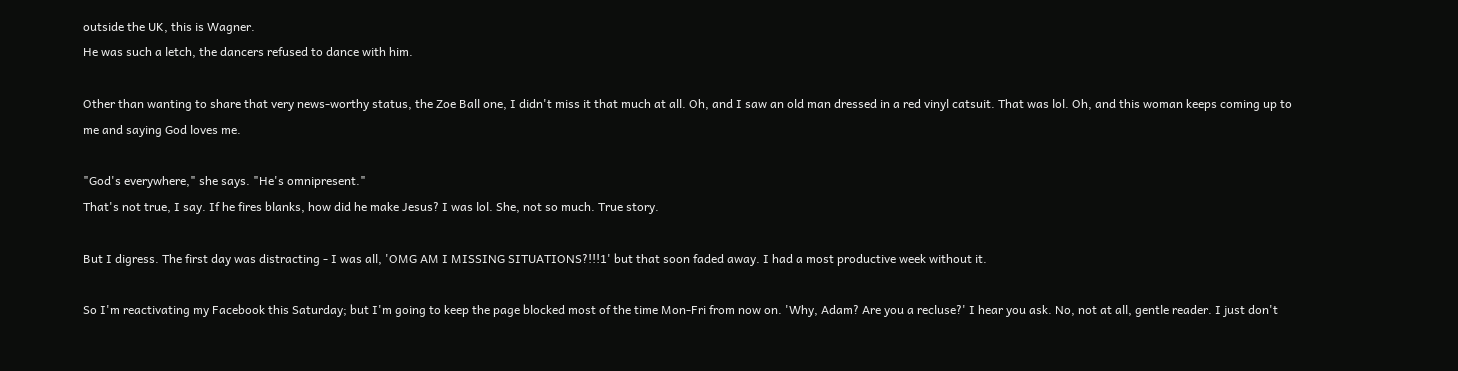outside the UK, this is Wagner.
He was such a letch, the dancers refused to dance with him.

Other than wanting to share that very news-worthy status, the Zoe Ball one, I didn't miss it that much at all. Oh, and I saw an old man dressed in a red vinyl catsuit. That was lol. Oh, and this woman keeps coming up to me and saying God loves me.

"God's everywhere," she says. "He's omnipresent."
That's not true, I say. If he fires blanks, how did he make Jesus? I was lol. She, not so much. True story.

But I digress. The first day was distracting - I was all, 'OMG AM I MISSING SITUATIONS?!!!1' but that soon faded away. I had a most productive week without it.

So I'm reactivating my Facebook this Saturday; but I'm going to keep the page blocked most of the time Mon-Fri from now on. 'Why, Adam? Are you a recluse?' I hear you ask. No, not at all, gentle reader. I just don't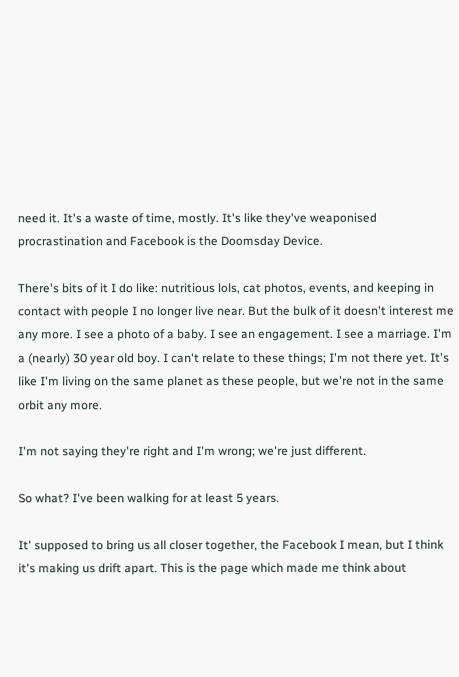need it. It's a waste of time, mostly. It's like they've weaponised procrastination and Facebook is the Doomsday Device.

There's bits of it I do like: nutritious lols, cat photos, events, and keeping in contact with people I no longer live near. But the bulk of it doesn't interest me any more. I see a photo of a baby. I see an engagement. I see a marriage. I'm a (nearly) 30 year old boy. I can't relate to these things; I'm not there yet. It's like I'm living on the same planet as these people, but we're not in the same orbit any more.

I'm not saying they're right and I'm wrong; we're just different.

So what? I've been walking for at least 5 years.

It' supposed to bring us all closer together, the Facebook I mean, but I think it's making us drift apart. This is the page which made me think about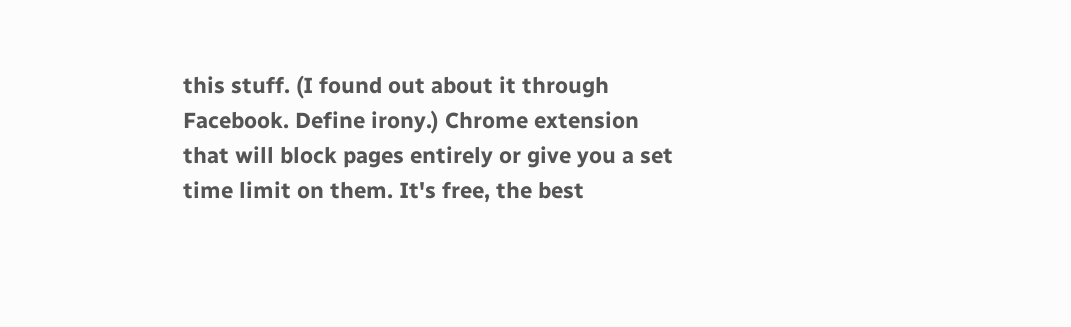this stuff. (I found out about it through Facebook. Define irony.) Chrome extension that will block pages entirely or give you a set time limit on them. It's free, the best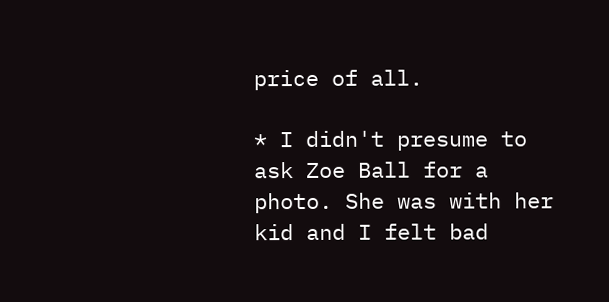price of all.

* I didn't presume to ask Zoe Ball for a photo. She was with her kid and I felt bad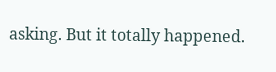asking. But it totally happened.